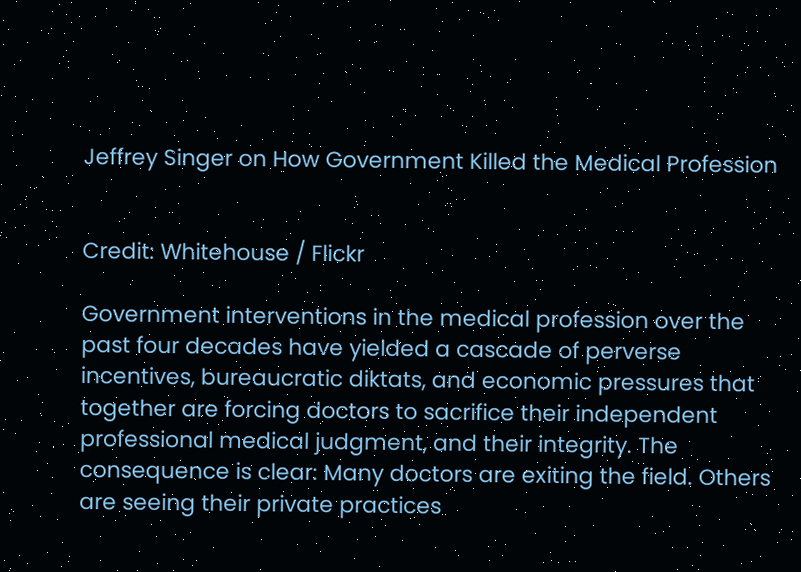Jeffrey Singer on How Government Killed the Medical Profession


Credit: Whitehouse / Flickr

Government interventions in the medical profession over the past four decades have yielded a cascade of perverse incentives, bureaucratic diktats, and economic pressures that together are forcing doctors to sacrifice their independent professional medical judgment, and their integrity. The consequence is clear: Many doctors are exiting the field. Others are seeing their private practices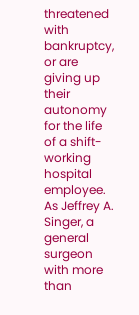threatened with bankruptcy, or are giving up their autonomy for the life of a shift-working hospital employee. As Jeffrey A. Singer, a general surgeon with more than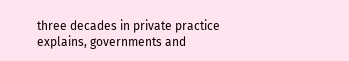three decades in private practice explains, governments and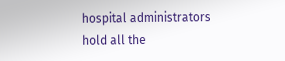hospital administrators hold all the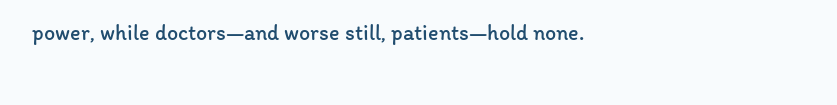power, while doctors—and worse still, patients—hold none.